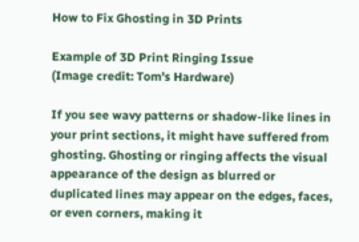How to Fix Ghosting in 3D Prints

Example of 3D Print Ringing Issue
(Image credit: Tom's Hardware)

If you see wavy patterns or shadow-like lines in your print sections, it might have suffered from ghosting. Ghosting or ringing affects the visual appearance of the design as blurred or duplicated lines may appear on the edges, faces, or even corners, making it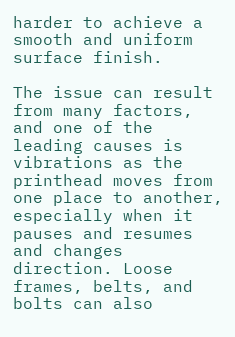harder to achieve a smooth and uniform surface finish.

The issue can result from many factors, and one of the leading causes is vibrations as the printhead moves from one place to another, especially when it pauses and resumes and changes direction. Loose frames, belts, and bolts can also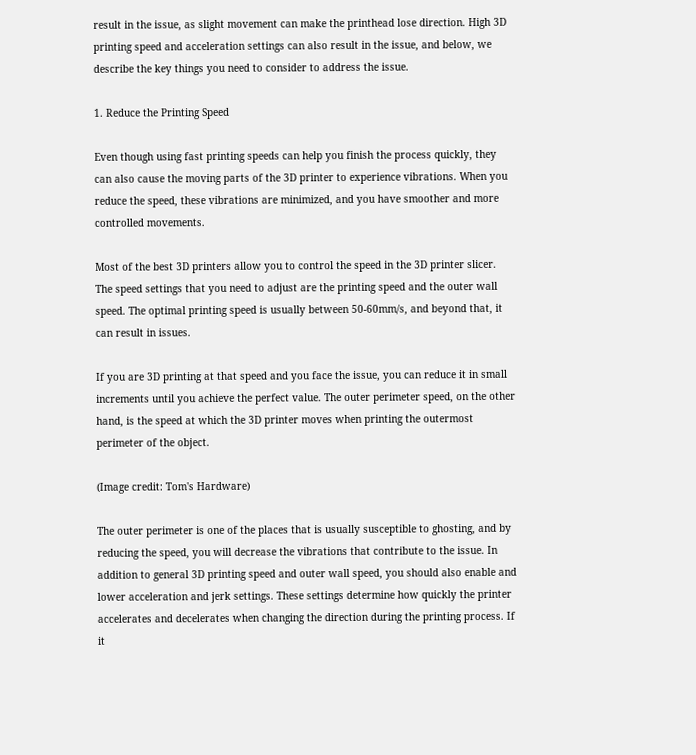result in the issue, as slight movement can make the printhead lose direction. High 3D printing speed and acceleration settings can also result in the issue, and below, we describe the key things you need to consider to address the issue.

1. Reduce the Printing Speed

Even though using fast printing speeds can help you finish the process quickly, they can also cause the moving parts of the 3D printer to experience vibrations. When you reduce the speed, these vibrations are minimized, and you have smoother and more controlled movements.

Most of the best 3D printers allow you to control the speed in the 3D printer slicer. The speed settings that you need to adjust are the printing speed and the outer wall speed. The optimal printing speed is usually between 50-60mm/s, and beyond that, it can result in issues.

If you are 3D printing at that speed and you face the issue, you can reduce it in small increments until you achieve the perfect value. The outer perimeter speed, on the other hand, is the speed at which the 3D printer moves when printing the outermost perimeter of the object.

(Image credit: Tom's Hardware)

The outer perimeter is one of the places that is usually susceptible to ghosting, and by reducing the speed, you will decrease the vibrations that contribute to the issue. In addition to general 3D printing speed and outer wall speed, you should also enable and lower acceleration and jerk settings. These settings determine how quickly the printer accelerates and decelerates when changing the direction during the printing process. If it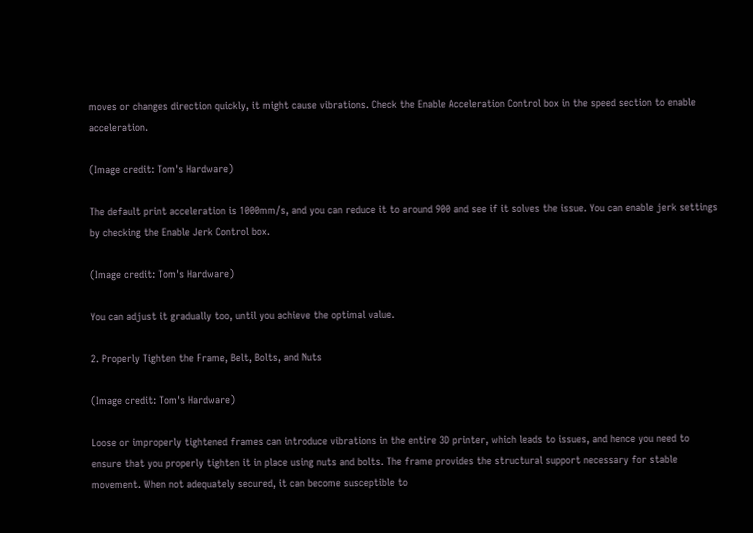moves or changes direction quickly, it might cause vibrations. Check the Enable Acceleration Control box in the speed section to enable acceleration.

(Image credit: Tom's Hardware)

The default print acceleration is 1000mm/s, and you can reduce it to around 900 and see if it solves the issue. You can enable jerk settings by checking the Enable Jerk Control box.

(Image credit: Tom's Hardware)

You can adjust it gradually too, until you achieve the optimal value.

2. Properly Tighten the Frame, Belt, Bolts, and Nuts

(Image credit: Tom's Hardware)

Loose or improperly tightened frames can introduce vibrations in the entire 3D printer, which leads to issues, and hence you need to ensure that you properly tighten it in place using nuts and bolts. The frame provides the structural support necessary for stable movement. When not adequately secured, it can become susceptible to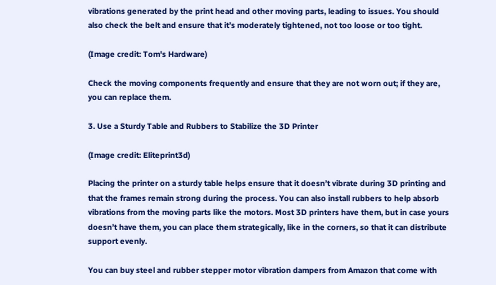vibrations generated by the print head and other moving parts, leading to issues. You should also check the belt and ensure that it’s moderately tightened, not too loose or too tight.

(Image credit: Tom's Hardware)

Check the moving components frequently and ensure that they are not worn out; if they are, you can replace them.

3. Use a Sturdy Table and Rubbers to Stabilize the 3D Printer

(Image credit: Eliteprint3d)

Placing the printer on a sturdy table helps ensure that it doesn’t vibrate during 3D printing and that the frames remain strong during the process. You can also install rubbers to help absorb vibrations from the moving parts like the motors. Most 3D printers have them, but in case yours doesn’t have them, you can place them strategically, like in the corners, so that it can distribute support evenly.

You can buy steel and rubber stepper motor vibration dampers from Amazon that come with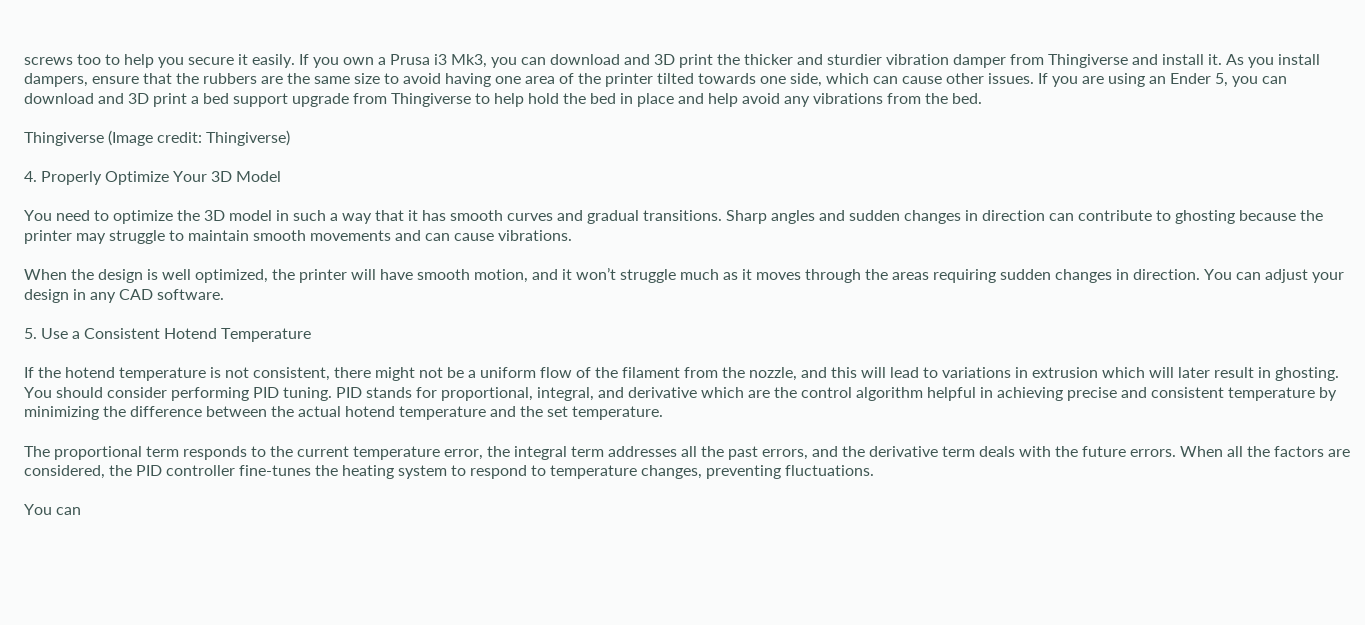screws too to help you secure it easily. If you own a Prusa i3 Mk3, you can download and 3D print the thicker and sturdier vibration damper from Thingiverse and install it. As you install dampers, ensure that the rubbers are the same size to avoid having one area of the printer tilted towards one side, which can cause other issues. If you are using an Ender 5, you can download and 3D print a bed support upgrade from Thingiverse to help hold the bed in place and help avoid any vibrations from the bed.

Thingiverse (Image credit: Thingiverse)

4. Properly Optimize Your 3D Model

You need to optimize the 3D model in such a way that it has smooth curves and gradual transitions. Sharp angles and sudden changes in direction can contribute to ghosting because the printer may struggle to maintain smooth movements and can cause vibrations.

When the design is well optimized, the printer will have smooth motion, and it won’t struggle much as it moves through the areas requiring sudden changes in direction. You can adjust your design in any CAD software.

5. Use a Consistent Hotend Temperature

If the hotend temperature is not consistent, there might not be a uniform flow of the filament from the nozzle, and this will lead to variations in extrusion which will later result in ghosting. You should consider performing PID tuning. PID stands for proportional, integral, and derivative which are the control algorithm helpful in achieving precise and consistent temperature by minimizing the difference between the actual hotend temperature and the set temperature.

The proportional term responds to the current temperature error, the integral term addresses all the past errors, and the derivative term deals with the future errors. When all the factors are considered, the PID controller fine-tunes the heating system to respond to temperature changes, preventing fluctuations.

You can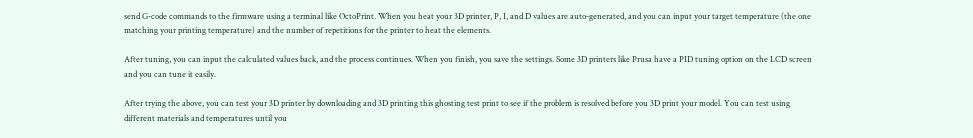send G-code commands to the firmware using a terminal like OctoPrint. When you heat your 3D printer, P, I, and D values are auto-generated, and you can input your target temperature (the one matching your printing temperature) and the number of repetitions for the printer to heat the elements.

After tuning, you can input the calculated values back, and the process continues. When you finish, you save the settings. Some 3D printers like Prusa have a PID tuning option on the LCD screen and you can tune it easily.

After trying the above, you can test your 3D printer by downloading and 3D printing this ghosting test print to see if the problem is resolved before you 3D print your model. You can test using different materials and temperatures until you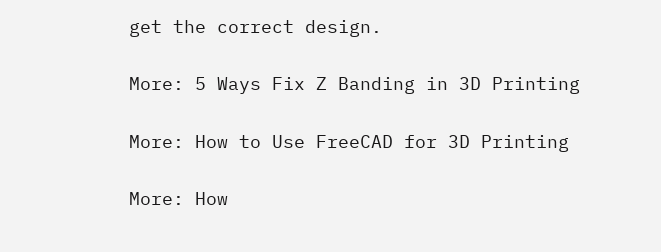get the correct design.

More: 5 Ways Fix Z Banding in 3D Printing

More: How to Use FreeCAD for 3D Printing

More: How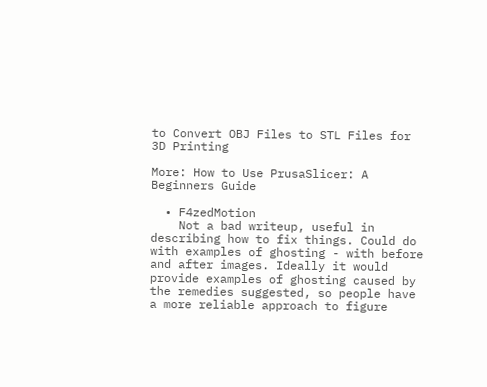to Convert OBJ Files to STL Files for 3D Printing

More: How to Use PrusaSlicer: A Beginners Guide

  • F4zedMotion
    Not a bad writeup, useful in describing how to fix things. Could do with examples of ghosting - with before and after images. Ideally it would provide examples of ghosting caused by the remedies suggested, so people have a more reliable approach to figure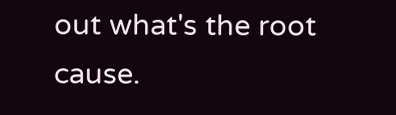out what's the root cause.